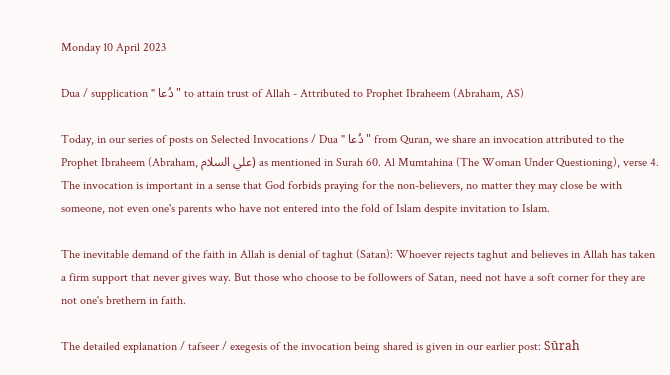Monday 10 April 2023

Dua / supplication " دُعا " to attain trust of Allah - Attributed to Prophet Ibraheem (Abraham, AS)

Today, in our series of posts on Selected Invocations / Dua " دُعا " from Quran, we share an invocation attributed to the Prophet Ibraheem (Abraham, علي السلام) as mentioned in Surah 60. Al Mumtahina (The Woman Under Questioning), verse 4. The invocation is important in a sense that God forbids praying for the non-believers, no matter they may close be with someone, not even one's parents who have not entered into the fold of Islam despite invitation to Islam.

The inevitable demand of the faith in Allah is denial of taghut (Satan): Whoever rejects taghut and believes in Allah has taken a firm support that never gives way. But those who choose to be followers of Satan, need not have a soft corner for they are not one's brethern in faith.

The detailed explanation / tafseer / exegesis of the invocation being shared is given in our earlier post: Sūrah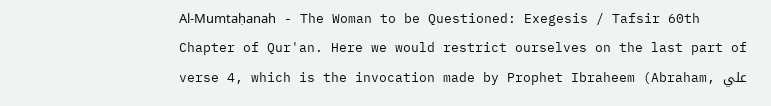Al-Mumtaḥanah - The Woman to be Questioned: Exegesis / Tafsir 60th Chapter of Qur'an. Here we would restrict ourselves on the last part of verse 4, which is the invocation made by Prophet Ibraheem (Abraham, علي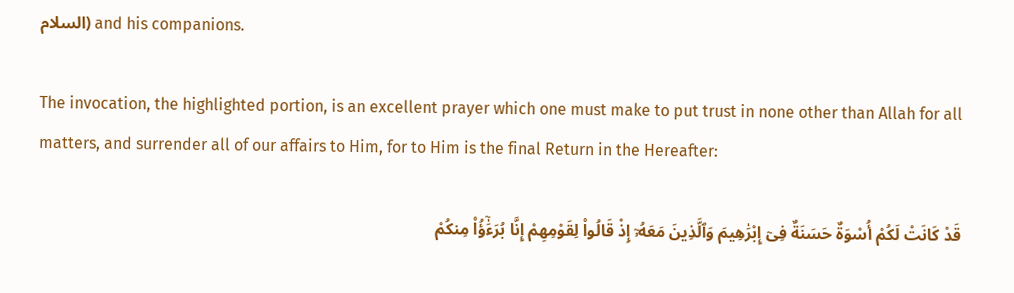السلام) and his companions.

The invocation, the highlighted portion, is an excellent prayer which one must make to put trust in none other than Allah for all matters, and surrender all of our affairs to Him, for to Him is the final Return in the Hereafter:

قَدْ كَانَتْ لَكُمْ أُسْوَةٌ حَسَنَةٌ فِىٓ إِبْرَٰهِيمَ وَٱلَّذِينَ مَعَهُۥٓ إِذْ قَالُوا۟ لِقَوْمِهِمْ إِنَّا بُرَءَٰٓؤُا۟ مِنكُمْ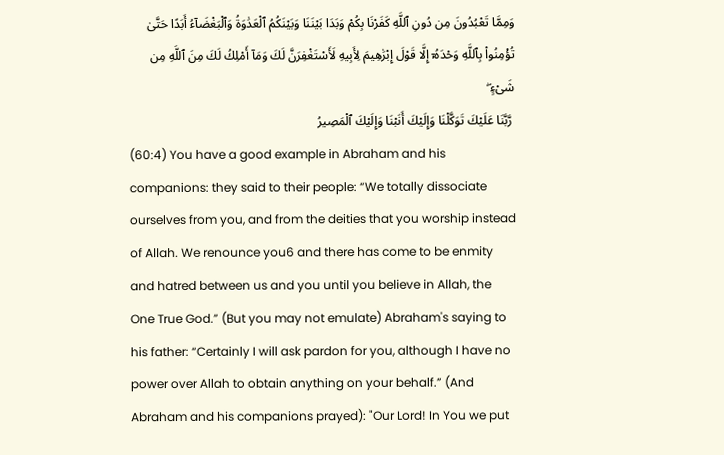وَمِمَّا تَعْبُدُونَ مِن دُونِ ٱللَّهِ كَفَرْنَا بِكُمْ وَبَدَا بَيْنَنَا وَبَيْنَكُمُ ٱلْعَدَٰوَةُ وَٱلْبَغْضَآءُ أَبَدًا حَتَّىٰ تُؤْمِنُوا۟ بِٱللَّهِ وَحْدَهُۥٓ إِلَّا قَوْلَ إِبْرَٰهِيمَ لِأَبِيهِ لَأَسْتَغْفِرَنَّ لَكَ وَمَآ أَمْلِكُ لَكَ مِنَ ٱللَّهِ مِن شَىْءٍ ۖ
 رَّبَّنَا عَلَيْكَ تَوَكَّلْنَا وَإِلَيْكَ أَنَبْنَا وَإِلَيْكَ ٱلْمَصِيرُ
(60:4) You have a good example in Abraham and his companions: they said to their people: “We totally dissociate ourselves from you, and from the deities that you worship instead of Allah. We renounce you6 and there has come to be enmity and hatred between us and you until you believe in Allah, the One True God.” (But you may not emulate) Abraham's saying to his father: “Certainly I will ask pardon for you, although I have no power over Allah to obtain anything on your behalf.” (And Abraham and his companions prayed): "Our Lord! In You we put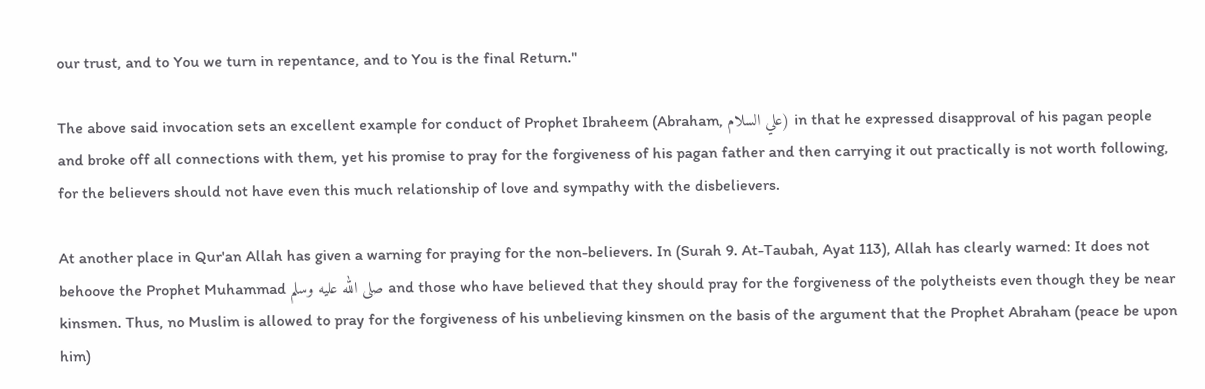our trust, and to You we turn in repentance, and to You is the final Return."

The above said invocation sets an excellent example for conduct of Prophet Ibraheem (Abraham, علي السلام) in that he expressed disapproval of his pagan people and broke off all connections with them, yet his promise to pray for the forgiveness of his pagan father and then carrying it out practically is not worth following, for the believers should not have even this much relationship of love and sympathy with the disbelievers.

At another place in Qur'an Allah has given a warning for praying for the non-believers. In (Surah 9. At-Taubah, Ayat 113), Allah has clearly warned: It does not behoove the Prophet Muhammad صلى الله عليه وسلم and those who have believed that they should pray for the forgiveness of the polytheists even though they be near kinsmen. Thus, no Muslim is allowed to pray for the forgiveness of his unbelieving kinsmen on the basis of the argument that the Prophet Abraham (peace be upon him)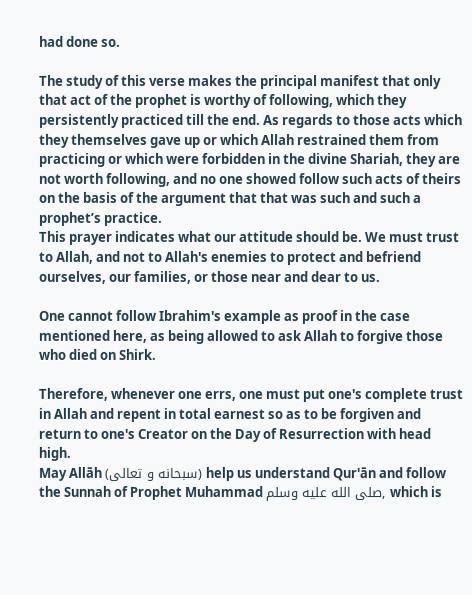had done so.

The study of this verse makes the principal manifest that only that act of the prophet is worthy of following, which they persistently practiced till the end. As regards to those acts which they themselves gave up or which Allah restrained them from practicing or which were forbidden in the divine Shariah, they are not worth following, and no one showed follow such acts of theirs on the basis of the argument that that was such and such a prophet’s practice.
This prayer indicates what our attitude should be. We must trust to Allah, and not to Allah's enemies to protect and befriend ourselves, our families, or those near and dear to us.

One cannot follow Ibrahim's example as proof in the case mentioned here, as being allowed to ask Allah to forgive those who died on Shirk.

Therefore, whenever one errs, one must put one's complete trust in Allah and repent in total earnest so as to be forgiven and return to one's Creator on the Day of Resurrection with head high.
May Allāh (سبحانه و تعالى) help us understand Qur'ān and follow the Sunnah of Prophet Muhammad صلى الله عليه وسلم, which is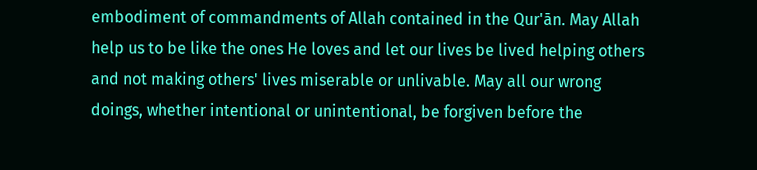embodiment of commandments of Allah contained in the Qur'ān. May Allah help us to be like the ones He loves and let our lives be lived helping others and not making others' lives miserable or unlivable. May all our wrong doings, whether intentional or unintentional, be forgiven before the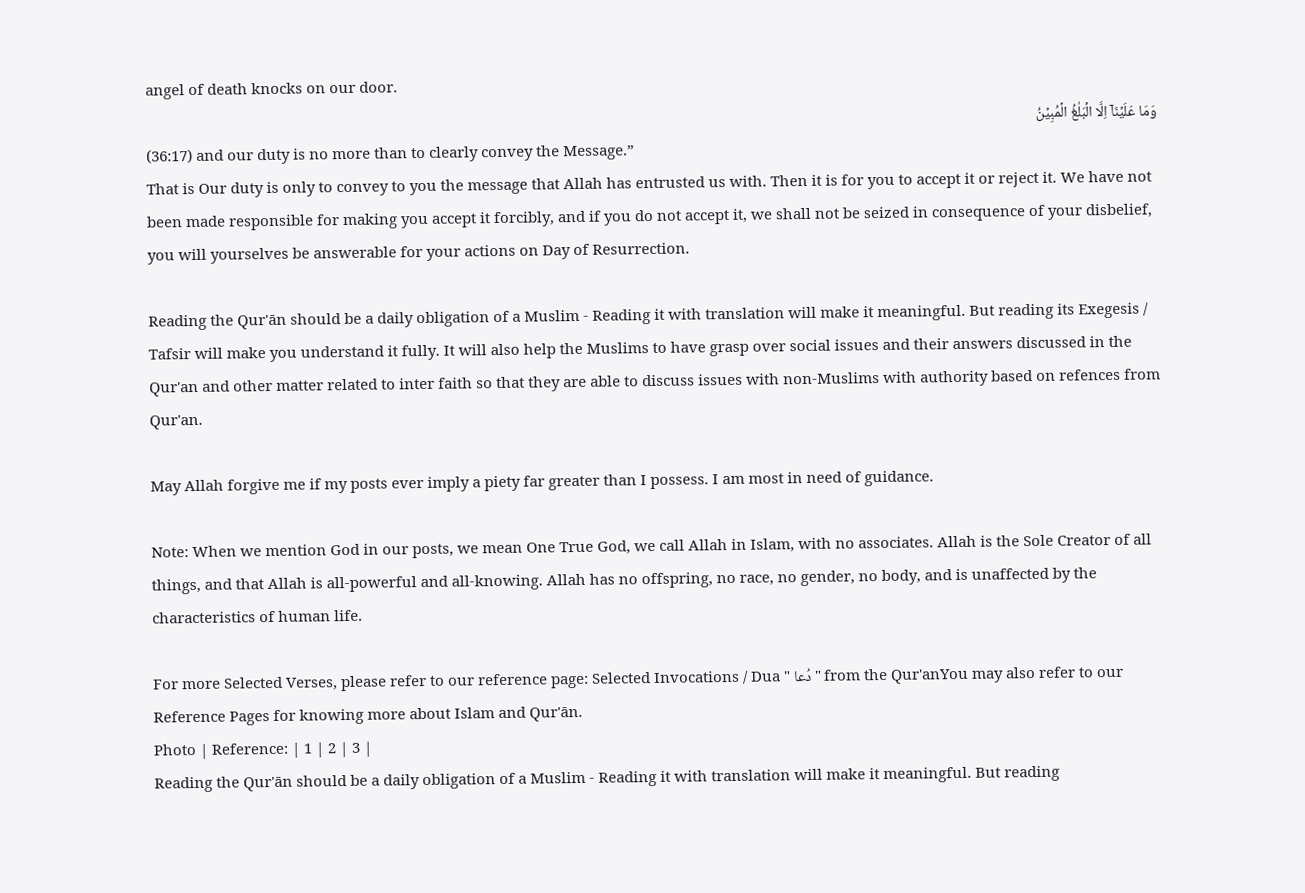angel of death knocks on our door.
وَمَا عَلَيۡنَاۤ اِلَّا الۡبَلٰغُ الۡمُبِيۡنُ
(36:17) and our duty is no more than to clearly convey the Message.”
That is Our duty is only to convey to you the message that Allah has entrusted us with. Then it is for you to accept it or reject it. We have not been made responsible for making you accept it forcibly, and if you do not accept it, we shall not be seized in consequence of your disbelief, you will yourselves be answerable for your actions on Day of Resurrection.

Reading the Qur'ān should be a daily obligation of a Muslim - Reading it with translation will make it meaningful. But reading its Exegesis / Tafsir will make you understand it fully. It will also help the Muslims to have grasp over social issues and their answers discussed in the Qur'an and other matter related to inter faith so that they are able to discuss issues with non-Muslims with authority based on refences from Qur'an.

May Allah forgive me if my posts ever imply a piety far greater than I possess. I am most in need of guidance.

Note: When we mention God in our posts, we mean One True God, we call Allah in Islam, with no associates. Allah is the Sole Creator of all things, and that Allah is all-powerful and all-knowing. Allah has no offspring, no race, no gender, no body, and is unaffected by the characteristics of human life.

For more Selected Verses, please refer to our reference page: Selected Invocations / Dua " دُعا " from the Qur'anYou may also refer to our Reference Pages for knowing more about Islam and Qur'ān.
Photo | Reference: | 1 | 2 | 3 |
Reading the Qur'ān should be a daily obligation of a Muslim - Reading it with translation will make it meaningful. But reading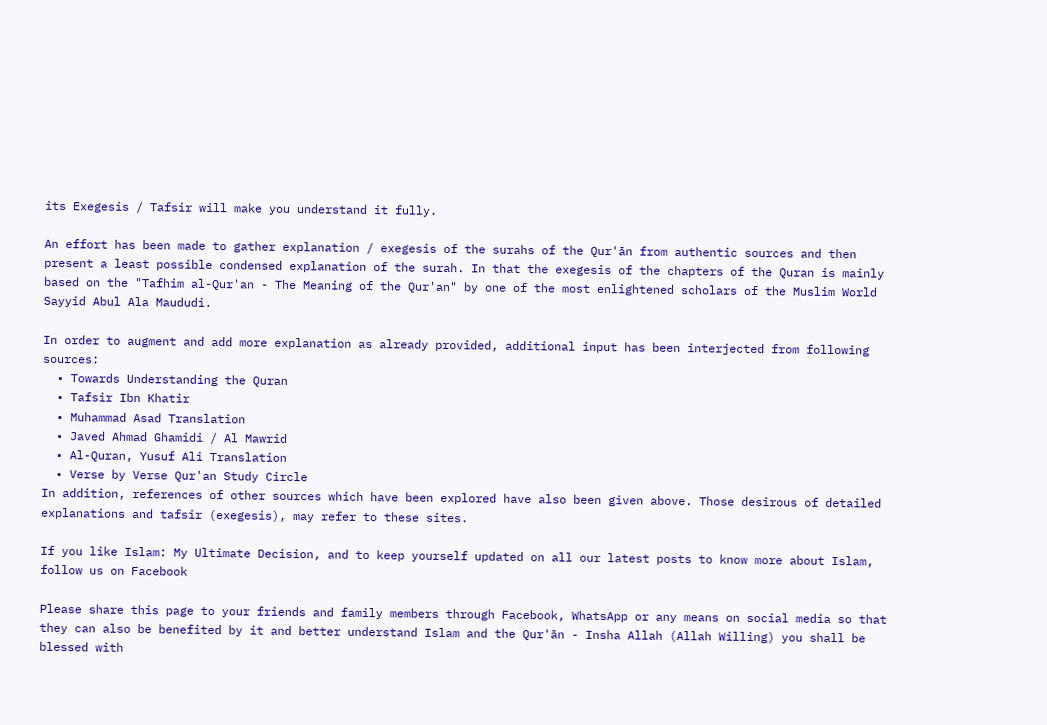its Exegesis / Tafsir will make you understand it fully.

An effort has been made to gather explanation / exegesis of the surahs of the Qur'ān from authentic sources and then present a least possible condensed explanation of the surah. In that the exegesis of the chapters of the Quran is mainly based on the "Tafhim al-Qur'an - The Meaning of the Qur'an" by one of the most enlightened scholars of the Muslim World Sayyid Abul Ala Maududi.

In order to augment and add more explanation as already provided, additional input has been interjected from following sources:
  • Towards Understanding the Quran
  • Tafsir Ibn Khatir
  • Muhammad Asad Translation
  • Javed Ahmad Ghamidi / Al Mawrid
  • Al-Quran, Yusuf Ali Translation
  • Verse by Verse Qur'an Study Circle
In addition, references of other sources which have been explored have also been given above. Those desirous of detailed explanations and tafsir (exegesis), may refer to these sites.

If you like Islam: My Ultimate Decision, and to keep yourself updated on all our latest posts to know more about Islam, follow us on Facebook

Please share this page to your friends and family members through Facebook, WhatsApp or any means on social media so that they can also be benefited by it and better understand Islam and the Qur'ān - Insha Allah (Allah Willing) you shall be blessed with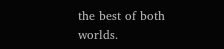the best of both worlds.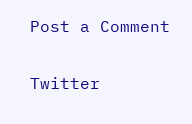Post a Comment

Twitter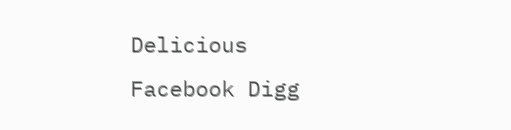Delicious Facebook Digg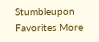Stumbleupon Favorites More